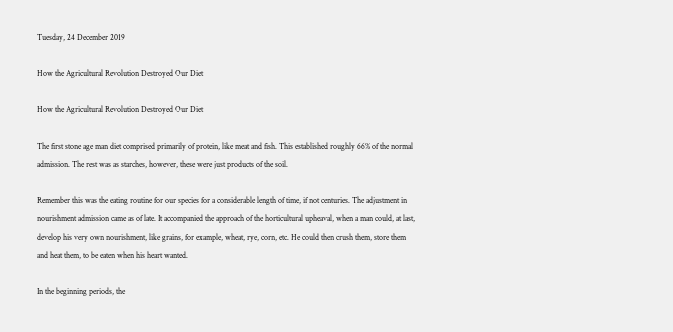Tuesday, 24 December 2019

How the Agricultural Revolution Destroyed Our Diet

How the Agricultural Revolution Destroyed Our Diet

The first stone age man diet comprised primarily of protein, like meat and fish. This established roughly 66% of the normal admission. The rest was as starches, however, these were just products of the soil.

Remember this was the eating routine for our species for a considerable length of time, if not centuries. The adjustment in nourishment admission came as of late. It accompanied the approach of the horticultural upheaval, when a man could, at last, develop his very own nourishment, like grains, for example, wheat, rye, corn, etc. He could then crush them, store them and heat them, to be eaten when his heart wanted.

In the beginning periods, the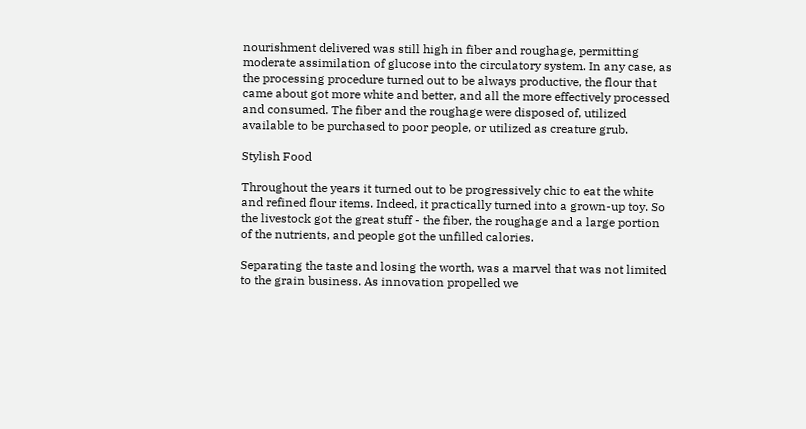nourishment delivered was still high in fiber and roughage, permitting moderate assimilation of glucose into the circulatory system. In any case, as the processing procedure turned out to be always productive, the flour that came about got more white and better, and all the more effectively processed and consumed. The fiber and the roughage were disposed of, utilized available to be purchased to poor people, or utilized as creature grub.

Stylish Food

Throughout the years it turned out to be progressively chic to eat the white and refined flour items. Indeed, it practically turned into a grown-up toy. So the livestock got the great stuff - the fiber, the roughage and a large portion of the nutrients, and people got the unfilled calories.

Separating the taste and losing the worth, was a marvel that was not limited to the grain business. As innovation propelled we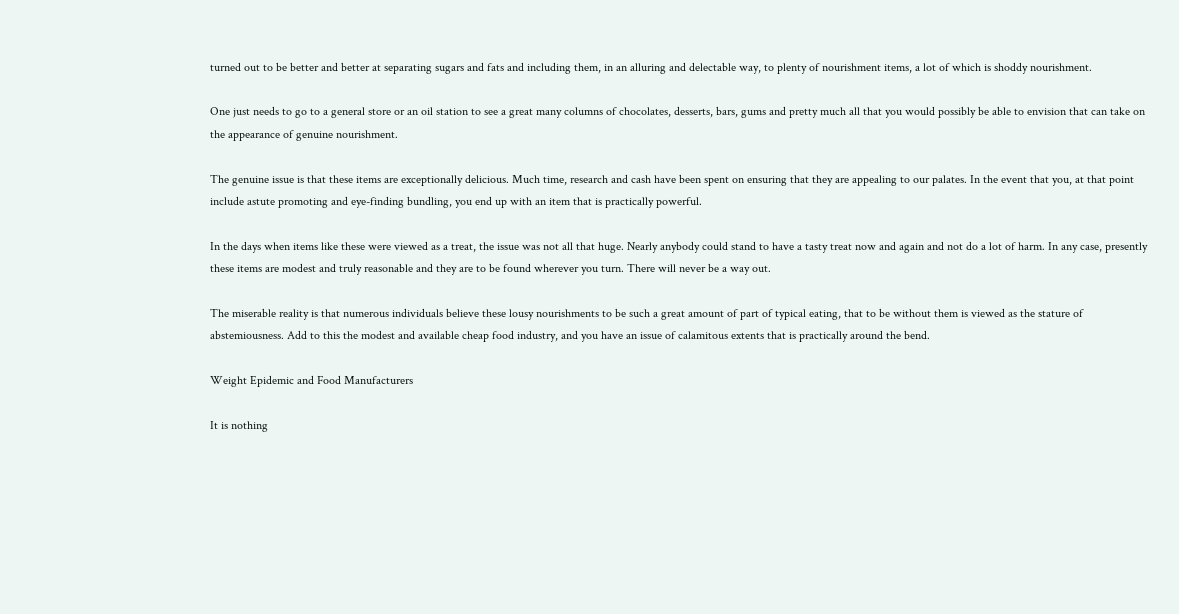turned out to be better and better at separating sugars and fats and including them, in an alluring and delectable way, to plenty of nourishment items, a lot of which is shoddy nourishment.

One just needs to go to a general store or an oil station to see a great many columns of chocolates, desserts, bars, gums and pretty much all that you would possibly be able to envision that can take on the appearance of genuine nourishment.

The genuine issue is that these items are exceptionally delicious. Much time, research and cash have been spent on ensuring that they are appealing to our palates. In the event that you, at that point include astute promoting and eye-finding bundling, you end up with an item that is practically powerful.

In the days when items like these were viewed as a treat, the issue was not all that huge. Nearly anybody could stand to have a tasty treat now and again and not do a lot of harm. In any case, presently these items are modest and truly reasonable and they are to be found wherever you turn. There will never be a way out.

The miserable reality is that numerous individuals believe these lousy nourishments to be such a great amount of part of typical eating, that to be without them is viewed as the stature of abstemiousness. Add to this the modest and available cheap food industry, and you have an issue of calamitous extents that is practically around the bend.

Weight Epidemic and Food Manufacturers

It is nothing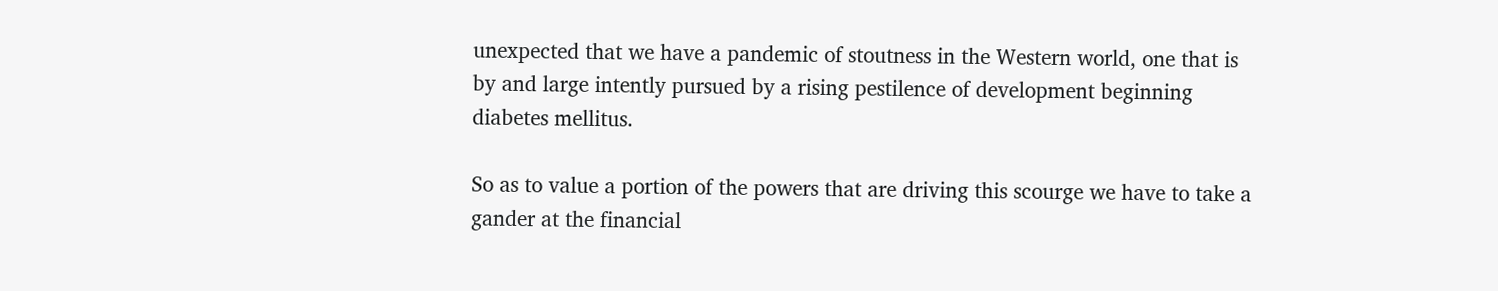unexpected that we have a pandemic of stoutness in the Western world, one that is by and large intently pursued by a rising pestilence of development beginning diabetes mellitus.

So as to value a portion of the powers that are driving this scourge we have to take a gander at the financial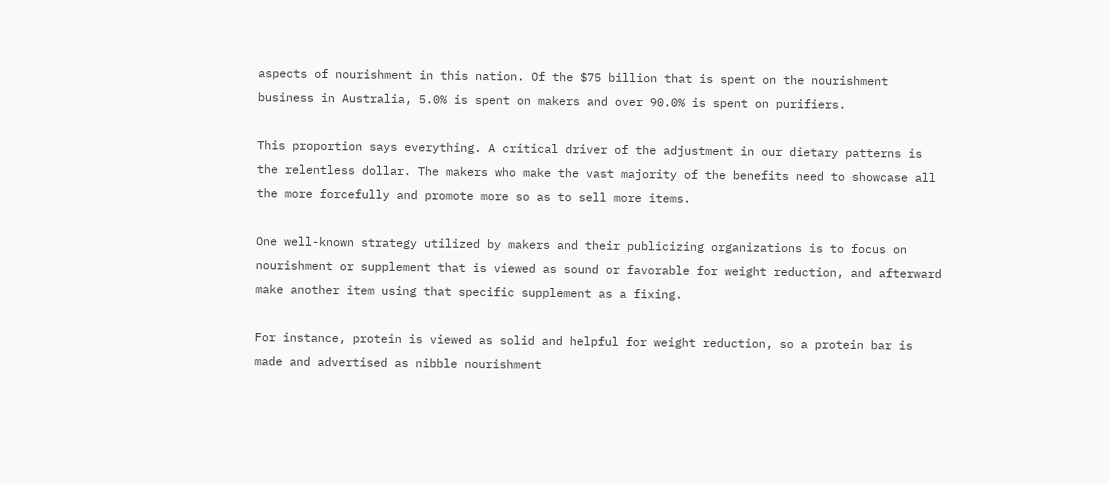aspects of nourishment in this nation. Of the $75 billion that is spent on the nourishment business in Australia, 5.0% is spent on makers and over 90.0% is spent on purifiers.

This proportion says everything. A critical driver of the adjustment in our dietary patterns is the relentless dollar. The makers who make the vast majority of the benefits need to showcase all the more forcefully and promote more so as to sell more items.

One well-known strategy utilized by makers and their publicizing organizations is to focus on nourishment or supplement that is viewed as sound or favorable for weight reduction, and afterward make another item using that specific supplement as a fixing.

For instance, protein is viewed as solid and helpful for weight reduction, so a protein bar is made and advertised as nibble nourishment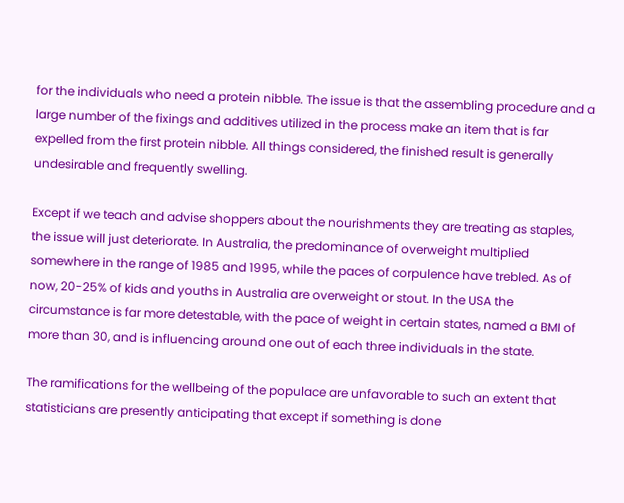for the individuals who need a protein nibble. The issue is that the assembling procedure and a large number of the fixings and additives utilized in the process make an item that is far expelled from the first protein nibble. All things considered, the finished result is generally undesirable and frequently swelling.

Except if we teach and advise shoppers about the nourishments they are treating as staples, the issue will just deteriorate. In Australia, the predominance of overweight multiplied somewhere in the range of 1985 and 1995, while the paces of corpulence have trebled. As of now, 20-25% of kids and youths in Australia are overweight or stout. In the USA the circumstance is far more detestable, with the pace of weight in certain states, named a BMI of more than 30, and is influencing around one out of each three individuals in the state.

The ramifications for the wellbeing of the populace are unfavorable to such an extent that statisticians are presently anticipating that except if something is done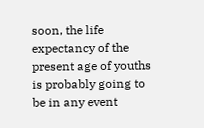soon, the life expectancy of the present age of youths is probably going to be in any event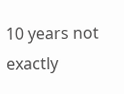10 years not exactly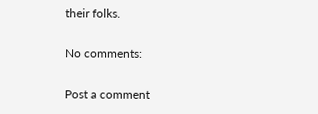their folks.

No comments:

Post a comment